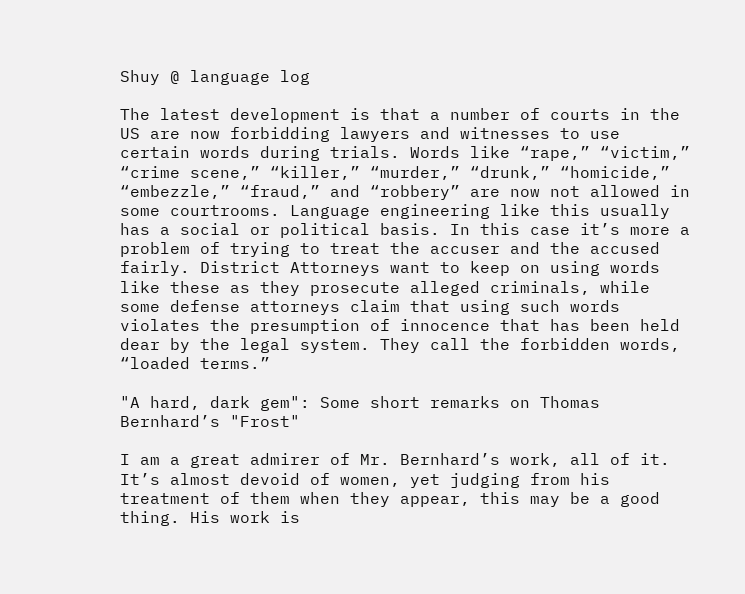Shuy @ language log

The latest development is that a number of courts in the US are now forbidding lawyers and witnesses to use certain words during trials. Words like “rape,” “victim,” “crime scene,” “killer,” “murder,” “drunk,” “homicide,” “embezzle,” “fraud,” and “robbery” are now not allowed in some courtrooms. Language engineering like this usually has a social or political basis. In this case it’s more a problem of trying to treat the accuser and the accused fairly. District Attorneys want to keep on using words like these as they prosecute alleged criminals, while some defense attorneys claim that using such words violates the presumption of innocence that has been held dear by the legal system. They call the forbidden words, “loaded terms.”

"A hard, dark gem": Some short remarks on Thomas Bernhard’s "Frost"

I am a great admirer of Mr. Bernhard’s work, all of it. It’s almost devoid of women, yet judging from his treatment of them when they appear, this may be a good thing. His work is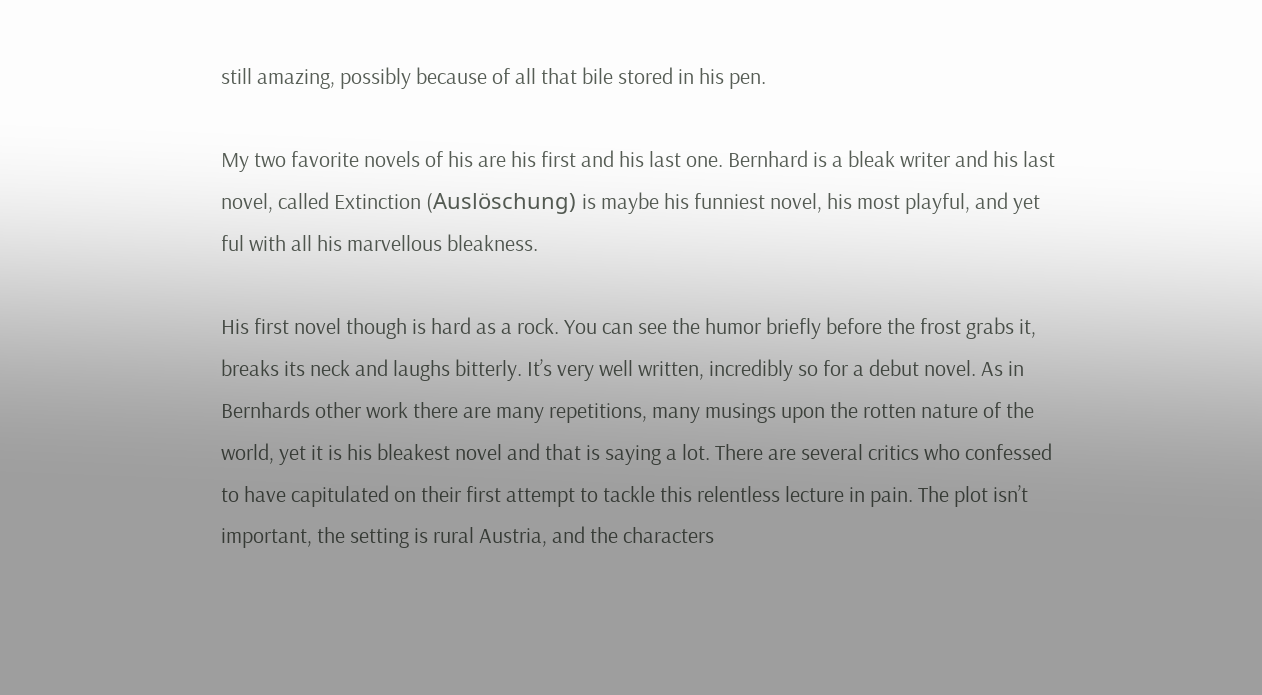still amazing, possibly because of all that bile stored in his pen.

My two favorite novels of his are his first and his last one. Bernhard is a bleak writer and his last novel, called Extinction (Auslöschung) is maybe his funniest novel, his most playful, and yet ful with all his marvellous bleakness.

His first novel though is hard as a rock. You can see the humor briefly before the frost grabs it, breaks its neck and laughs bitterly. It’s very well written, incredibly so for a debut novel. As in Bernhards other work there are many repetitions, many musings upon the rotten nature of the world, yet it is his bleakest novel and that is saying a lot. There are several critics who confessed to have capitulated on their first attempt to tackle this relentless lecture in pain. The plot isn’t important, the setting is rural Austria, and the characters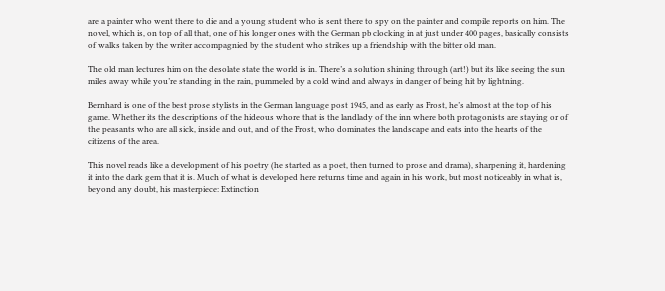are a painter who went there to die and a young student who is sent there to spy on the painter and compile reports on him. The novel, which is, on top of all that, one of his longer ones with the German pb clocking in at just under 400 pages, basically consists of walks taken by the writer accompagnied by the student who strikes up a friendship with the bitter old man.

The old man lectures him on the desolate state the world is in. There’s a solution shining through (art!) but its like seeing the sun miles away while you’re standing in the rain, pummeled by a cold wind and always in danger of being hit by lightning.

Bernhard is one of the best prose stylists in the German language post 1945, and as early as Frost, he’s almost at the top of his game. Whether its the descriptions of the hideous whore that is the landlady of the inn where both protagonists are staying or of the peasants who are all sick, inside and out, and of the Frost, who dominates the landscape and eats into the hearts of the citizens of the area.

This novel reads like a development of his poetry (he started as a poet, then turned to prose and drama), sharpening it, hardening it into the dark gem that it is. Much of what is developed here returns time and again in his work, but most noticeably in what is, beyond any doubt, his masterpiece: Extinction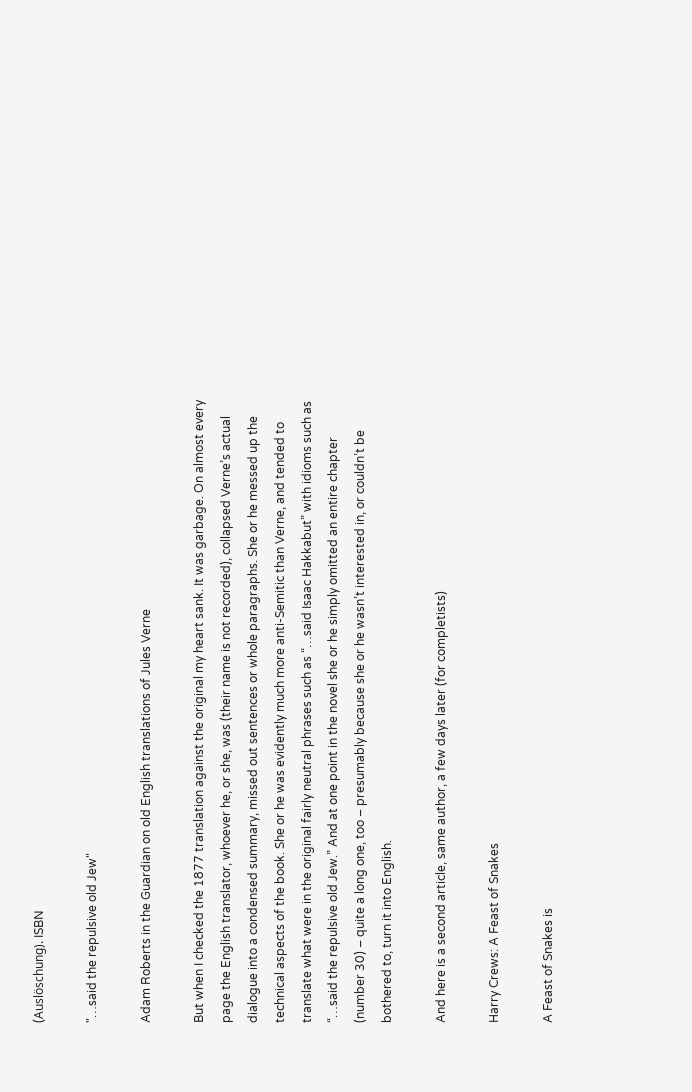(Auslöschung). ISBN

"…said the repulsive old Jew"

Adam Roberts in the Guardian on old English translations of Jules Verne

But when I checked the 1877 translation against the original my heart sank. It was garbage. On almost every page the English translator, whoever he, or she, was (their name is not recorded), collapsed Verne’s actual dialogue into a condensed summary, missed out sentences or whole paragraphs. She or he messed up the technical aspects of the book. She or he was evidently much more anti-Semitic than Verne, and tended to translate what were in the original fairly neutral phrases such as “…said Isaac Hakkabut” with idioms such as “…said the repulsive old Jew.” And at one point in the novel she or he simply omitted an entire chapter (number 30) – quite a long one, too – presumably because she or he wasn’t interested in, or couldn’t be bothered to, turn it into English.

And here is a second article, same author, a few days later (for completists)

Harry Crews: A Feast of Snakes

A Feast of Snakes is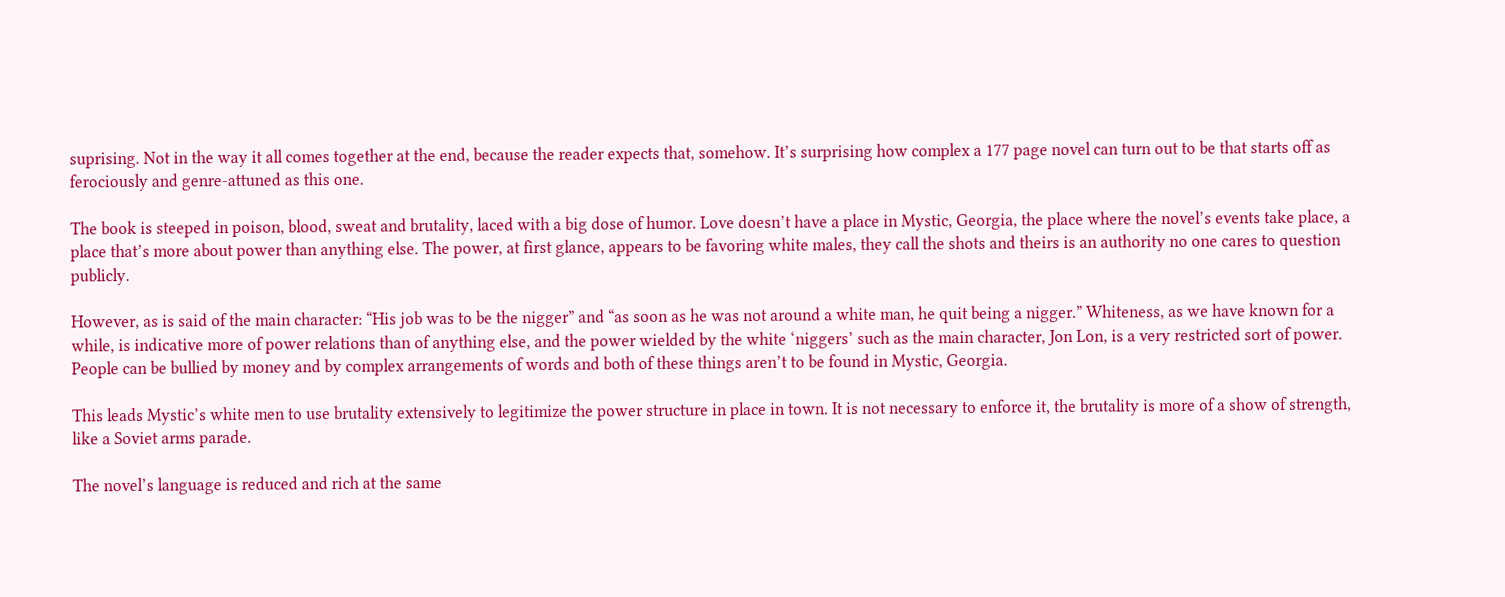suprising. Not in the way it all comes together at the end, because the reader expects that, somehow. It’s surprising how complex a 177 page novel can turn out to be that starts off as ferociously and genre-attuned as this one.

The book is steeped in poison, blood, sweat and brutality, laced with a big dose of humor. Love doesn’t have a place in Mystic, Georgia, the place where the novel’s events take place, a place that’s more about power than anything else. The power, at first glance, appears to be favoring white males, they call the shots and theirs is an authority no one cares to question publicly.

However, as is said of the main character: “His job was to be the nigger” and “as soon as he was not around a white man, he quit being a nigger.” Whiteness, as we have known for a while, is indicative more of power relations than of anything else, and the power wielded by the white ‘niggers’ such as the main character, Jon Lon, is a very restricted sort of power. People can be bullied by money and by complex arrangements of words and both of these things aren’t to be found in Mystic, Georgia.

This leads Mystic’s white men to use brutality extensively to legitimize the power structure in place in town. It is not necessary to enforce it, the brutality is more of a show of strength, like a Soviet arms parade.

The novel’s language is reduced and rich at the same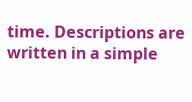time. Descriptions are written in a simple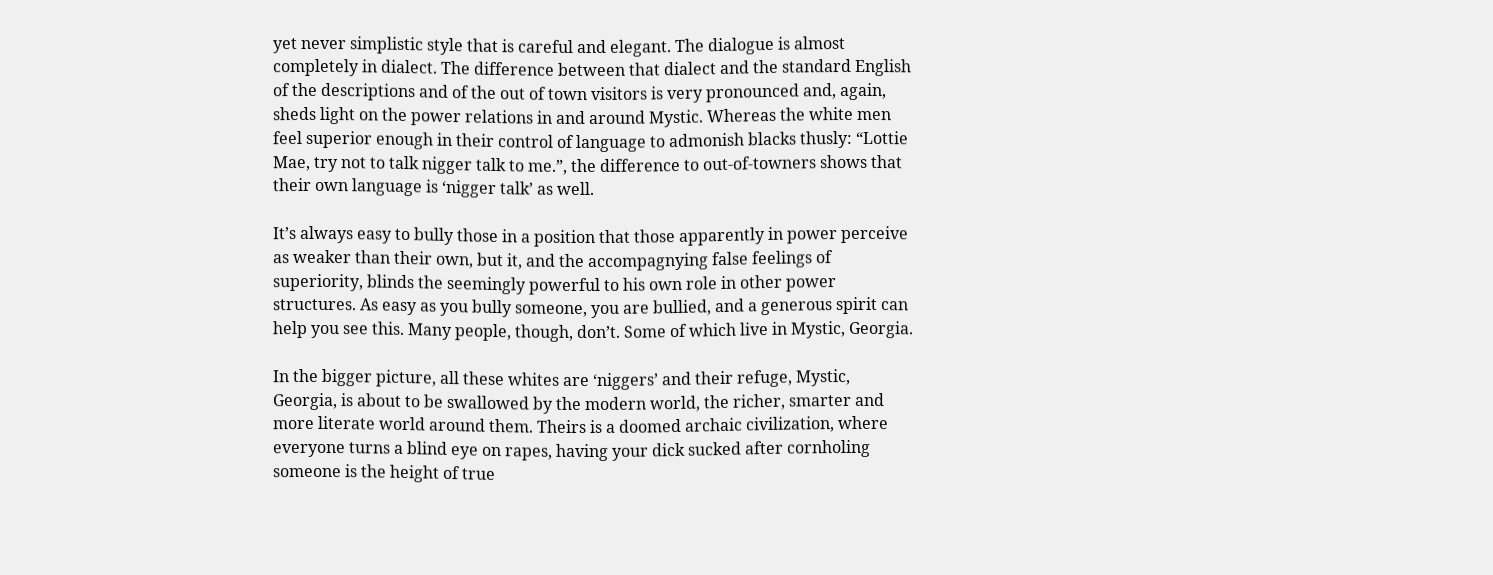yet never simplistic style that is careful and elegant. The dialogue is almost completely in dialect. The difference between that dialect and the standard English of the descriptions and of the out of town visitors is very pronounced and, again, sheds light on the power relations in and around Mystic. Whereas the white men feel superior enough in their control of language to admonish blacks thusly: “Lottie Mae, try not to talk nigger talk to me.”, the difference to out-of-towners shows that their own language is ‘nigger talk’ as well.

It’s always easy to bully those in a position that those apparently in power perceive as weaker than their own, but it, and the accompagnying false feelings of superiority, blinds the seemingly powerful to his own role in other power structures. As easy as you bully someone, you are bullied, and a generous spirit can help you see this. Many people, though, don’t. Some of which live in Mystic, Georgia.

In the bigger picture, all these whites are ‘niggers’ and their refuge, Mystic, Georgia, is about to be swallowed by the modern world, the richer, smarter and more literate world around them. Theirs is a doomed archaic civilization, where everyone turns a blind eye on rapes, having your dick sucked after cornholing someone is the height of true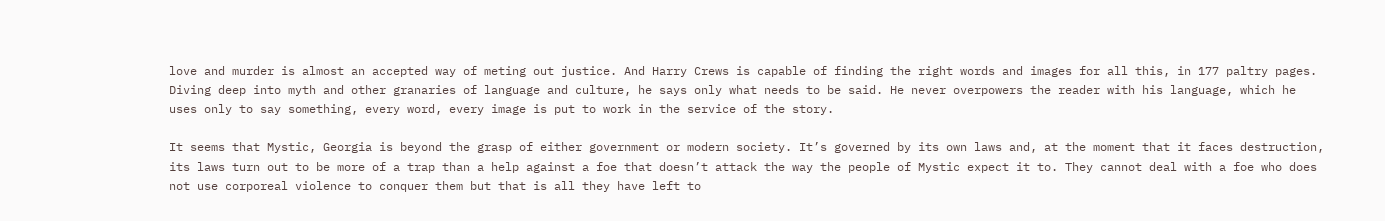love and murder is almost an accepted way of meting out justice. And Harry Crews is capable of finding the right words and images for all this, in 177 paltry pages. Diving deep into myth and other granaries of language and culture, he says only what needs to be said. He never overpowers the reader with his language, which he uses only to say something, every word, every image is put to work in the service of the story.

It seems that Mystic, Georgia is beyond the grasp of either government or modern society. It’s governed by its own laws and, at the moment that it faces destruction, its laws turn out to be more of a trap than a help against a foe that doesn’t attack the way the people of Mystic expect it to. They cannot deal with a foe who does not use corporeal violence to conquer them but that is all they have left to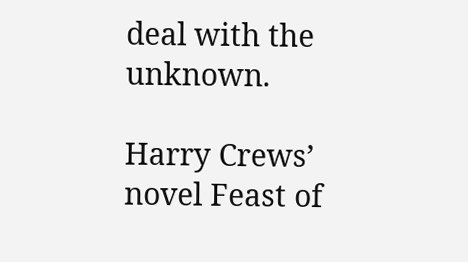deal with the unknown.

Harry Crews’ novel Feast of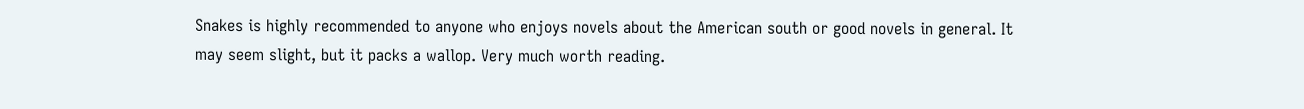Snakes is highly recommended to anyone who enjoys novels about the American south or good novels in general. It may seem slight, but it packs a wallop. Very much worth reading.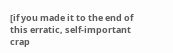[if you made it to the end of this erratic, self-important crap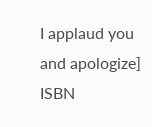I applaud you and apologize] ISBN